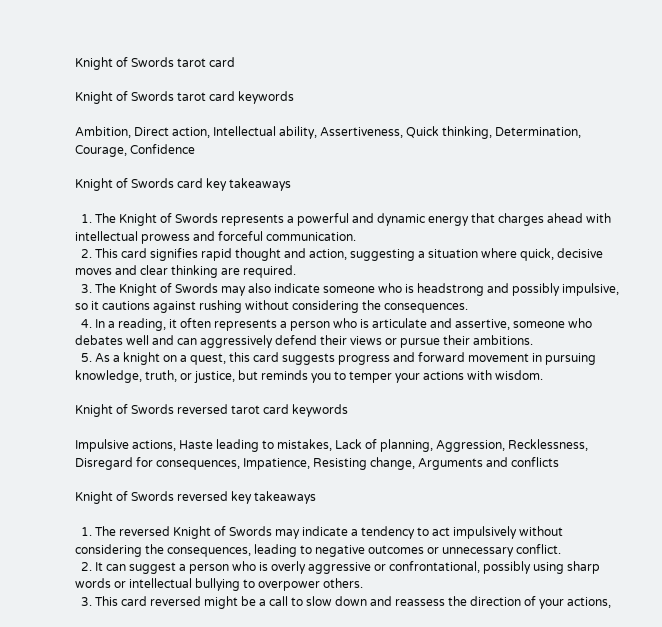Knight of Swords tarot card

Knight of Swords tarot card keywords

Ambition, Direct action, Intellectual ability, Assertiveness, Quick thinking, Determination, Courage, Confidence

Knight of Swords card key takeaways

  1. The Knight of Swords represents a powerful and dynamic energy that charges ahead with intellectual prowess and forceful communication.
  2. This card signifies rapid thought and action, suggesting a situation where quick, decisive moves and clear thinking are required.
  3. The Knight of Swords may also indicate someone who is headstrong and possibly impulsive, so it cautions against rushing without considering the consequences.
  4. In a reading, it often represents a person who is articulate and assertive, someone who debates well and can aggressively defend their views or pursue their ambitions.
  5. As a knight on a quest, this card suggests progress and forward movement in pursuing knowledge, truth, or justice, but reminds you to temper your actions with wisdom.

Knight of Swords reversed tarot card keywords

Impulsive actions, Haste leading to mistakes, Lack of planning, Aggression, Recklessness, Disregard for consequences, Impatience, Resisting change, Arguments and conflicts

Knight of Swords reversed key takeaways

  1. The reversed Knight of Swords may indicate a tendency to act impulsively without considering the consequences, leading to negative outcomes or unnecessary conflict.
  2. It can suggest a person who is overly aggressive or confrontational, possibly using sharp words or intellectual bullying to overpower others.
  3. This card reversed might be a call to slow down and reassess the direction of your actions,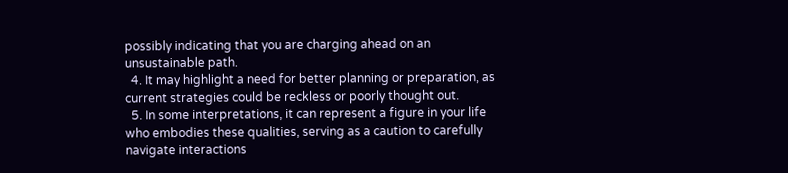possibly indicating that you are charging ahead on an unsustainable path.
  4. It may highlight a need for better planning or preparation, as current strategies could be reckless or poorly thought out.
  5. In some interpretations, it can represent a figure in your life who embodies these qualities, serving as a caution to carefully navigate interactions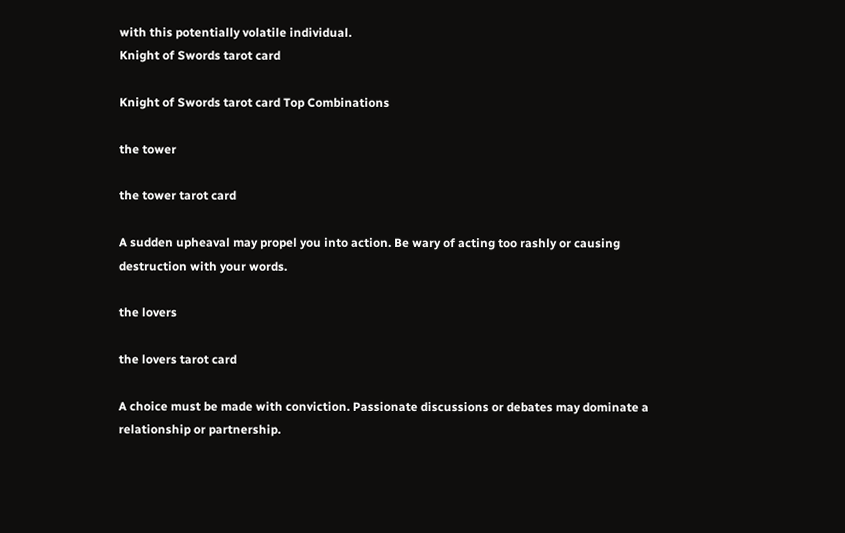with this potentially volatile individual.
Knight of Swords tarot card

Knight of Swords tarot card Top Combinations

the tower

the tower tarot card

A sudden upheaval may propel you into action. Be wary of acting too rashly or causing destruction with your words.

the lovers

the lovers tarot card

A choice must be made with conviction. Passionate discussions or debates may dominate a relationship or partnership.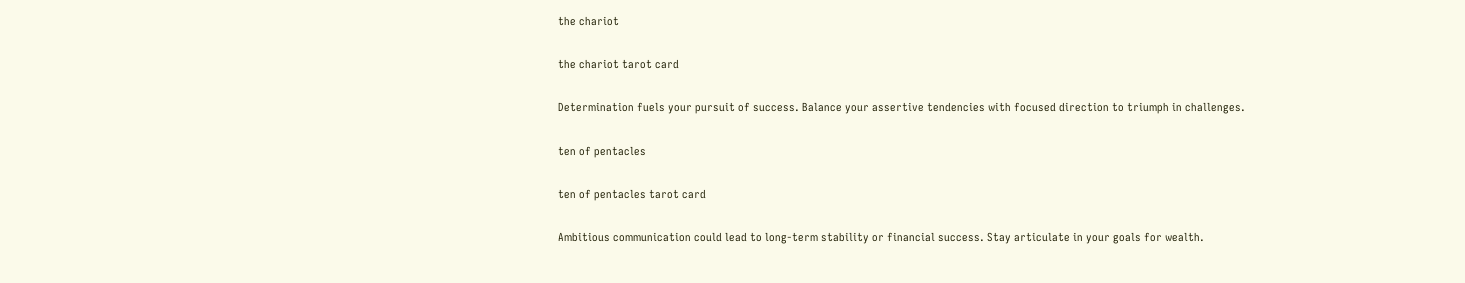the chariot

the chariot tarot card

Determination fuels your pursuit of success. Balance your assertive tendencies with focused direction to triumph in challenges.

ten of pentacles

ten of pentacles tarot card

Ambitious communication could lead to long-term stability or financial success. Stay articulate in your goals for wealth.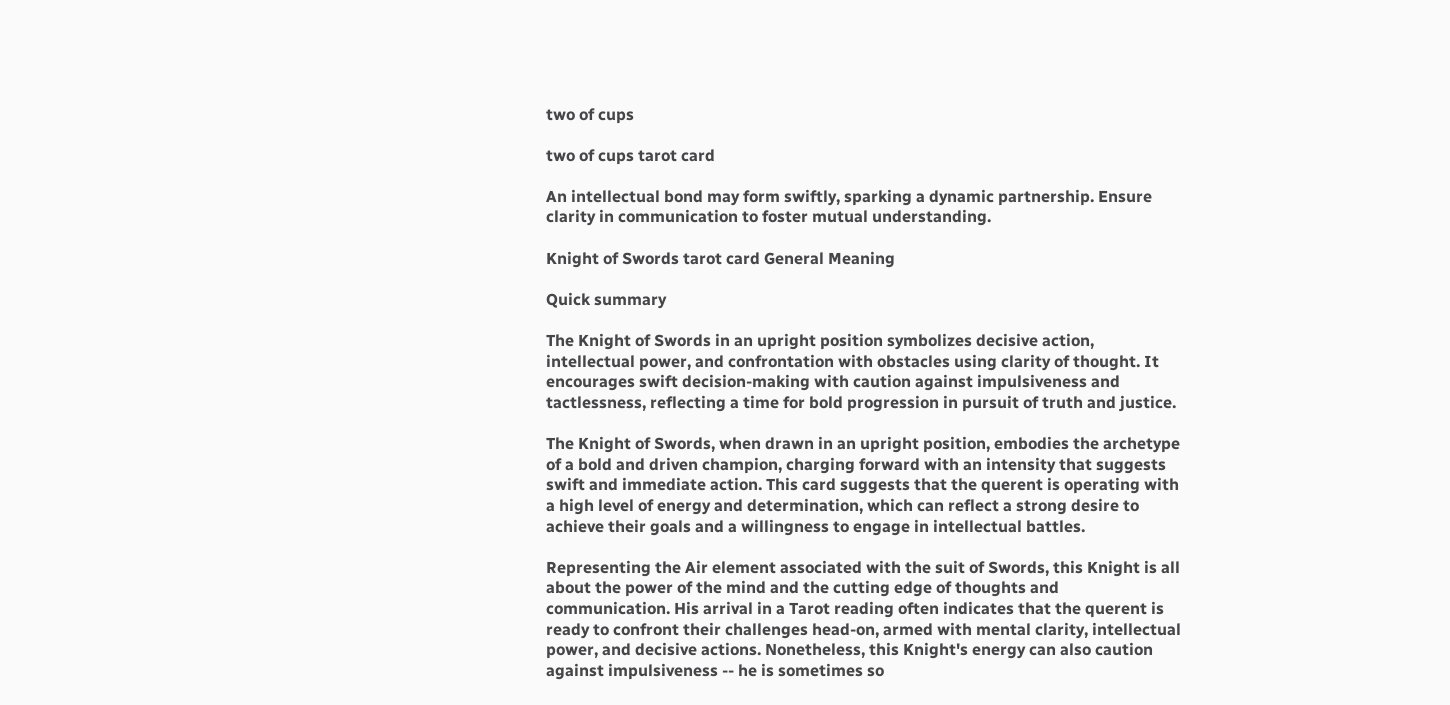two of cups

two of cups tarot card

An intellectual bond may form swiftly, sparking a dynamic partnership. Ensure clarity in communication to foster mutual understanding.

Knight of Swords tarot card General Meaning

Quick summary

The Knight of Swords in an upright position symbolizes decisive action, intellectual power, and confrontation with obstacles using clarity of thought. It encourages swift decision-making with caution against impulsiveness and tactlessness, reflecting a time for bold progression in pursuit of truth and justice.

The Knight of Swords, when drawn in an upright position, embodies the archetype of a bold and driven champion, charging forward with an intensity that suggests swift and immediate action. This card suggests that the querent is operating with a high level of energy and determination, which can reflect a strong desire to achieve their goals and a willingness to engage in intellectual battles.

Representing the Air element associated with the suit of Swords, this Knight is all about the power of the mind and the cutting edge of thoughts and communication. His arrival in a Tarot reading often indicates that the querent is ready to confront their challenges head-on, armed with mental clarity, intellectual power, and decisive actions. Nonetheless, this Knight's energy can also caution against impulsiveness -- he is sometimes so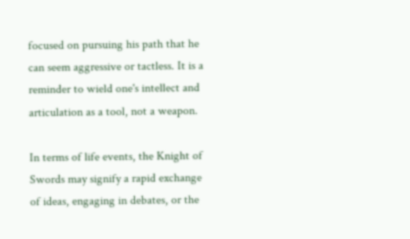focused on pursuing his path that he can seem aggressive or tactless. It is a reminder to wield one's intellect and articulation as a tool, not a weapon.

In terms of life events, the Knight of Swords may signify a rapid exchange of ideas, engaging in debates, or the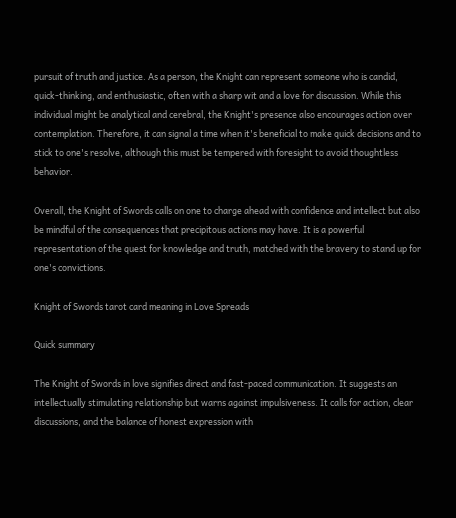pursuit of truth and justice. As a person, the Knight can represent someone who is candid, quick-thinking, and enthusiastic, often with a sharp wit and a love for discussion. While this individual might be analytical and cerebral, the Knight's presence also encourages action over contemplation. Therefore, it can signal a time when it's beneficial to make quick decisions and to stick to one's resolve, although this must be tempered with foresight to avoid thoughtless behavior.

Overall, the Knight of Swords calls on one to charge ahead with confidence and intellect but also be mindful of the consequences that precipitous actions may have. It is a powerful representation of the quest for knowledge and truth, matched with the bravery to stand up for one's convictions.

Knight of Swords tarot card meaning in Love Spreads

Quick summary

The Knight of Swords in love signifies direct and fast-paced communication. It suggests an intellectually stimulating relationship but warns against impulsiveness. It calls for action, clear discussions, and the balance of honest expression with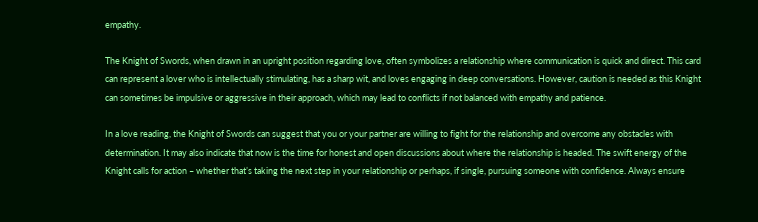empathy.

The Knight of Swords, when drawn in an upright position regarding love, often symbolizes a relationship where communication is quick and direct. This card can represent a lover who is intellectually stimulating, has a sharp wit, and loves engaging in deep conversations. However, caution is needed as this Knight can sometimes be impulsive or aggressive in their approach, which may lead to conflicts if not balanced with empathy and patience.

In a love reading, the Knight of Swords can suggest that you or your partner are willing to fight for the relationship and overcome any obstacles with determination. It may also indicate that now is the time for honest and open discussions about where the relationship is headed. The swift energy of the Knight calls for action – whether that’s taking the next step in your relationship or perhaps, if single, pursuing someone with confidence. Always ensure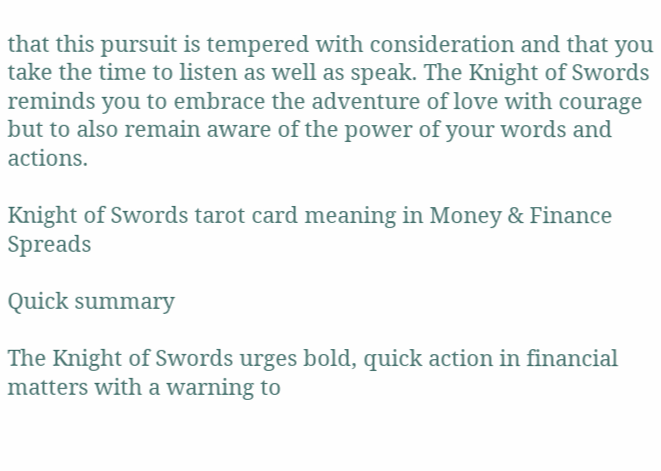that this pursuit is tempered with consideration and that you take the time to listen as well as speak. The Knight of Swords reminds you to embrace the adventure of love with courage but to also remain aware of the power of your words and actions.

Knight of Swords tarot card meaning in Money & Finance Spreads

Quick summary

The Knight of Swords urges bold, quick action in financial matters with a warning to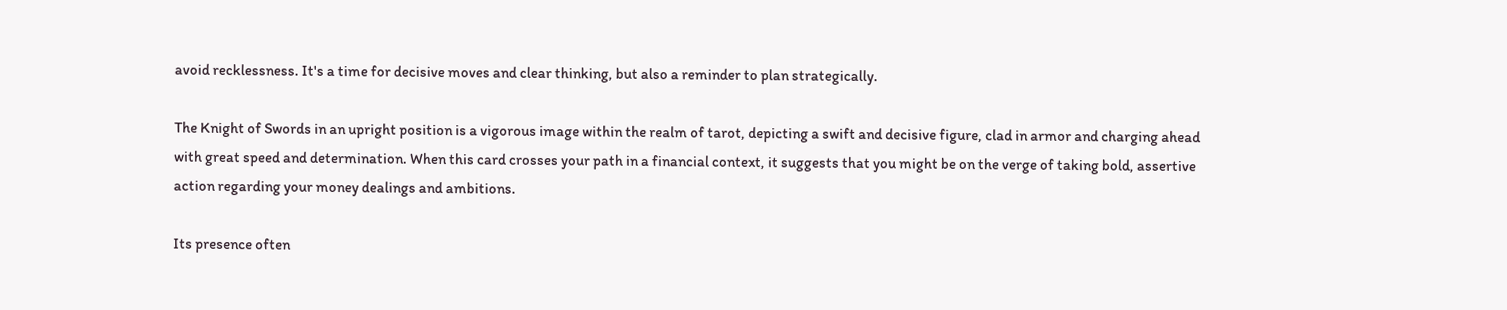avoid recklessness. It's a time for decisive moves and clear thinking, but also a reminder to plan strategically.

The Knight of Swords in an upright position is a vigorous image within the realm of tarot, depicting a swift and decisive figure, clad in armor and charging ahead with great speed and determination. When this card crosses your path in a financial context, it suggests that you might be on the verge of taking bold, assertive action regarding your money dealings and ambitions.

Its presence often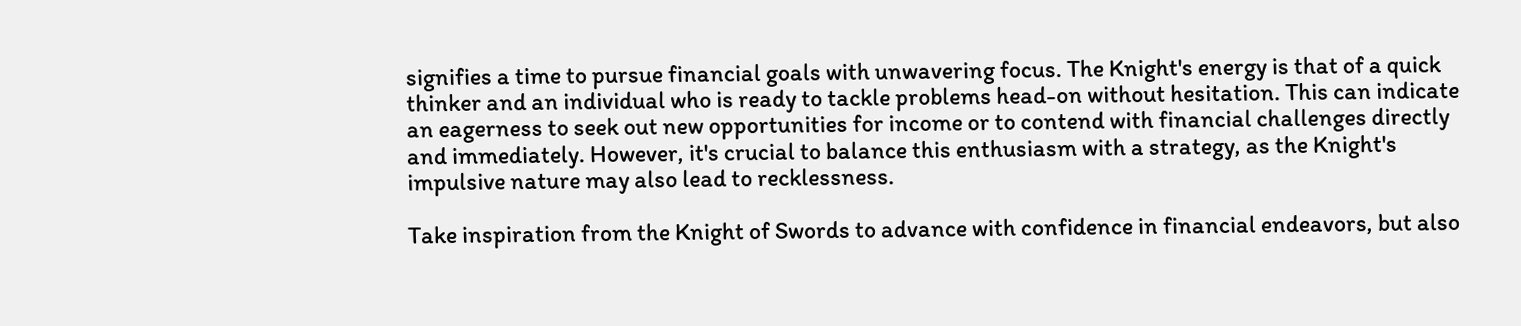signifies a time to pursue financial goals with unwavering focus. The Knight's energy is that of a quick thinker and an individual who is ready to tackle problems head-on without hesitation. This can indicate an eagerness to seek out new opportunities for income or to contend with financial challenges directly and immediately. However, it's crucial to balance this enthusiasm with a strategy, as the Knight's impulsive nature may also lead to recklessness.

Take inspiration from the Knight of Swords to advance with confidence in financial endeavors, but also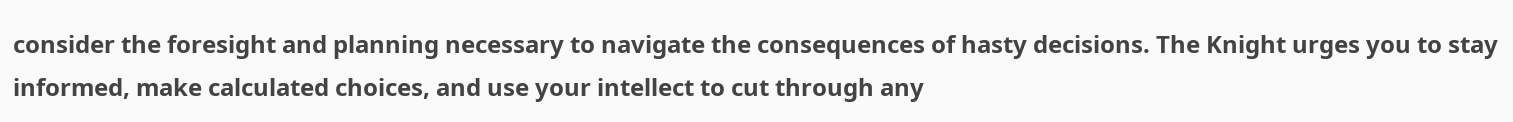consider the foresight and planning necessary to navigate the consequences of hasty decisions. The Knight urges you to stay informed, make calculated choices, and use your intellect to cut through any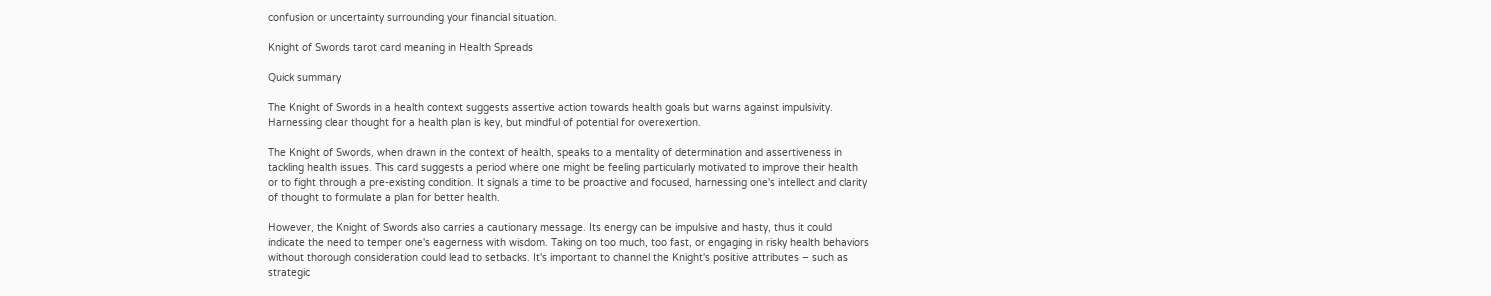confusion or uncertainty surrounding your financial situation.

Knight of Swords tarot card meaning in Health Spreads

Quick summary

The Knight of Swords in a health context suggests assertive action towards health goals but warns against impulsivity. Harnessing clear thought for a health plan is key, but mindful of potential for overexertion.

The Knight of Swords, when drawn in the context of health, speaks to a mentality of determination and assertiveness in tackling health issues. This card suggests a period where one might be feeling particularly motivated to improve their health or to fight through a pre-existing condition. It signals a time to be proactive and focused, harnessing one's intellect and clarity of thought to formulate a plan for better health.

However, the Knight of Swords also carries a cautionary message. Its energy can be impulsive and hasty, thus it could indicate the need to temper one's eagerness with wisdom. Taking on too much, too fast, or engaging in risky health behaviors without thorough consideration could lead to setbacks. It's important to channel the Knight's positive attributes – such as strategic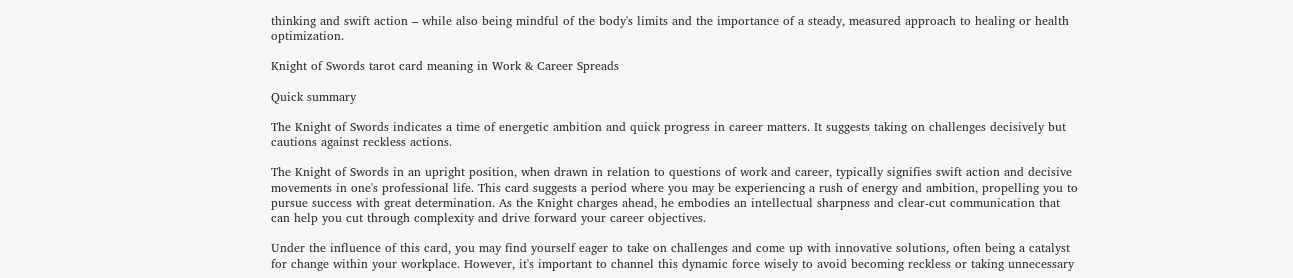thinking and swift action – while also being mindful of the body's limits and the importance of a steady, measured approach to healing or health optimization.

Knight of Swords tarot card meaning in Work & Career Spreads

Quick summary

The Knight of Swords indicates a time of energetic ambition and quick progress in career matters. It suggests taking on challenges decisively but cautions against reckless actions.

The Knight of Swords in an upright position, when drawn in relation to questions of work and career, typically signifies swift action and decisive movements in one's professional life. This card suggests a period where you may be experiencing a rush of energy and ambition, propelling you to pursue success with great determination. As the Knight charges ahead, he embodies an intellectual sharpness and clear-cut communication that can help you cut through complexity and drive forward your career objectives.

Under the influence of this card, you may find yourself eager to take on challenges and come up with innovative solutions, often being a catalyst for change within your workplace. However, it's important to channel this dynamic force wisely to avoid becoming reckless or taking unnecessary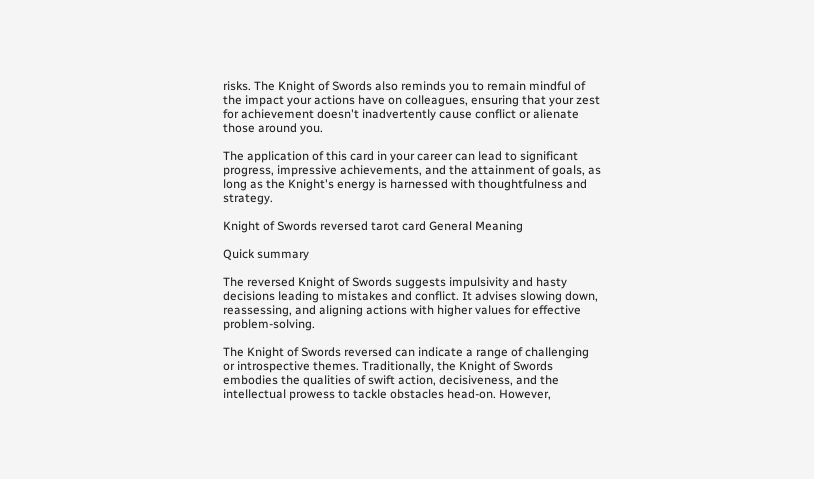risks. The Knight of Swords also reminds you to remain mindful of the impact your actions have on colleagues, ensuring that your zest for achievement doesn't inadvertently cause conflict or alienate those around you.

The application of this card in your career can lead to significant progress, impressive achievements, and the attainment of goals, as long as the Knight's energy is harnessed with thoughtfulness and strategy.

Knight of Swords reversed tarot card General Meaning

Quick summary

The reversed Knight of Swords suggests impulsivity and hasty decisions leading to mistakes and conflict. It advises slowing down, reassessing, and aligning actions with higher values for effective problem-solving.

The Knight of Swords reversed can indicate a range of challenging or introspective themes. Traditionally, the Knight of Swords embodies the qualities of swift action, decisiveness, and the intellectual prowess to tackle obstacles head-on. However,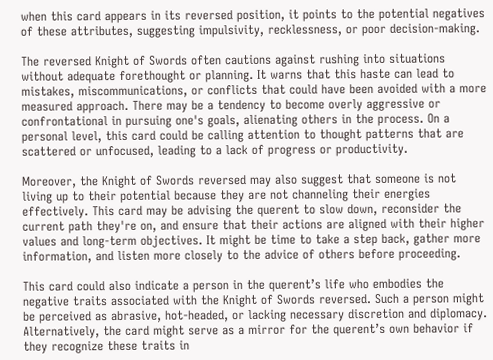when this card appears in its reversed position, it points to the potential negatives of these attributes, suggesting impulsivity, recklessness, or poor decision-making.

The reversed Knight of Swords often cautions against rushing into situations without adequate forethought or planning. It warns that this haste can lead to mistakes, miscommunications, or conflicts that could have been avoided with a more measured approach. There may be a tendency to become overly aggressive or confrontational in pursuing one's goals, alienating others in the process. On a personal level, this card could be calling attention to thought patterns that are scattered or unfocused, leading to a lack of progress or productivity.

Moreover, the Knight of Swords reversed may also suggest that someone is not living up to their potential because they are not channeling their energies effectively. This card may be advising the querent to slow down, reconsider the current path they're on, and ensure that their actions are aligned with their higher values and long-term objectives. It might be time to take a step back, gather more information, and listen more closely to the advice of others before proceeding.

This card could also indicate a person in the querent’s life who embodies the negative traits associated with the Knight of Swords reversed. Such a person might be perceived as abrasive, hot-headed, or lacking necessary discretion and diplomacy. Alternatively, the card might serve as a mirror for the querent’s own behavior if they recognize these traits in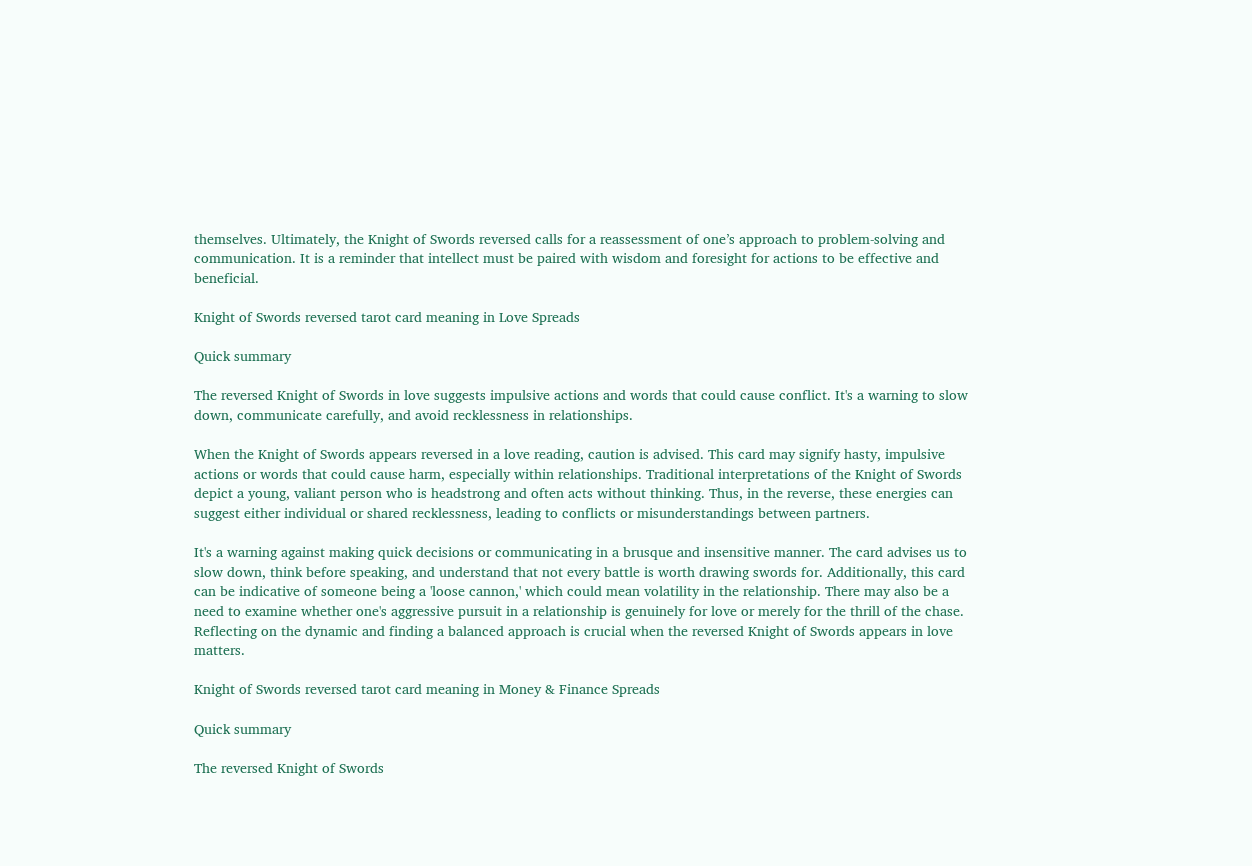themselves. Ultimately, the Knight of Swords reversed calls for a reassessment of one’s approach to problem-solving and communication. It is a reminder that intellect must be paired with wisdom and foresight for actions to be effective and beneficial.

Knight of Swords reversed tarot card meaning in Love Spreads

Quick summary

The reversed Knight of Swords in love suggests impulsive actions and words that could cause conflict. It's a warning to slow down, communicate carefully, and avoid recklessness in relationships.

When the Knight of Swords appears reversed in a love reading, caution is advised. This card may signify hasty, impulsive actions or words that could cause harm, especially within relationships. Traditional interpretations of the Knight of Swords depict a young, valiant person who is headstrong and often acts without thinking. Thus, in the reverse, these energies can suggest either individual or shared recklessness, leading to conflicts or misunderstandings between partners.

It's a warning against making quick decisions or communicating in a brusque and insensitive manner. The card advises us to slow down, think before speaking, and understand that not every battle is worth drawing swords for. Additionally, this card can be indicative of someone being a 'loose cannon,' which could mean volatility in the relationship. There may also be a need to examine whether one's aggressive pursuit in a relationship is genuinely for love or merely for the thrill of the chase. Reflecting on the dynamic and finding a balanced approach is crucial when the reversed Knight of Swords appears in love matters.

Knight of Swords reversed tarot card meaning in Money & Finance Spreads

Quick summary

The reversed Knight of Swords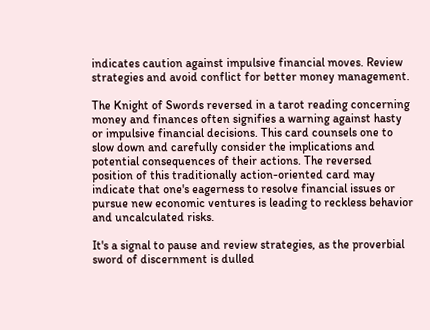indicates caution against impulsive financial moves. Review strategies and avoid conflict for better money management.

The Knight of Swords reversed in a tarot reading concerning money and finances often signifies a warning against hasty or impulsive financial decisions. This card counsels one to slow down and carefully consider the implications and potential consequences of their actions. The reversed position of this traditionally action-oriented card may indicate that one's eagerness to resolve financial issues or pursue new economic ventures is leading to reckless behavior and uncalculated risks.

It's a signal to pause and review strategies, as the proverbial sword of discernment is dulled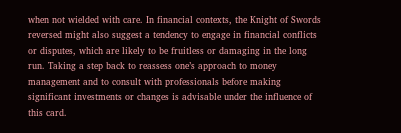when not wielded with care. In financial contexts, the Knight of Swords reversed might also suggest a tendency to engage in financial conflicts or disputes, which are likely to be fruitless or damaging in the long run. Taking a step back to reassess one’s approach to money management and to consult with professionals before making significant investments or changes is advisable under the influence of this card.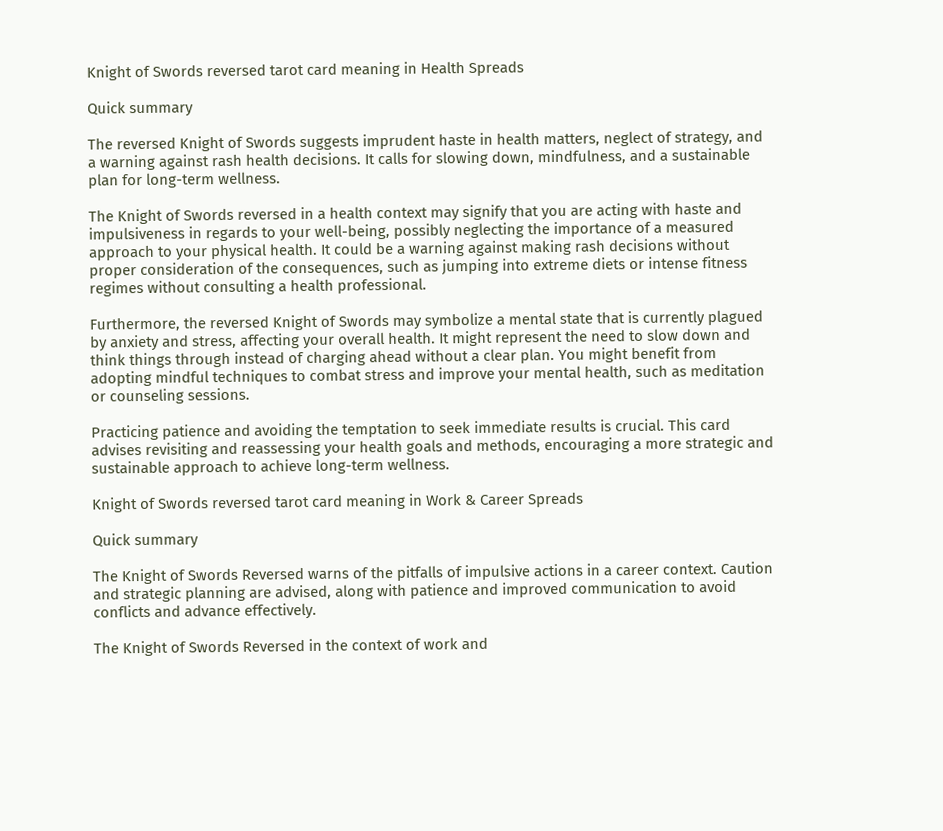Knight of Swords reversed tarot card meaning in Health Spreads

Quick summary

The reversed Knight of Swords suggests imprudent haste in health matters, neglect of strategy, and a warning against rash health decisions. It calls for slowing down, mindfulness, and a sustainable plan for long-term wellness.

The Knight of Swords reversed in a health context may signify that you are acting with haste and impulsiveness in regards to your well-being, possibly neglecting the importance of a measured approach to your physical health. It could be a warning against making rash decisions without proper consideration of the consequences, such as jumping into extreme diets or intense fitness regimes without consulting a health professional.

Furthermore, the reversed Knight of Swords may symbolize a mental state that is currently plagued by anxiety and stress, affecting your overall health. It might represent the need to slow down and think things through instead of charging ahead without a clear plan. You might benefit from adopting mindful techniques to combat stress and improve your mental health, such as meditation or counseling sessions.

Practicing patience and avoiding the temptation to seek immediate results is crucial. This card advises revisiting and reassessing your health goals and methods, encouraging a more strategic and sustainable approach to achieve long-term wellness.

Knight of Swords reversed tarot card meaning in Work & Career Spreads

Quick summary

The Knight of Swords Reversed warns of the pitfalls of impulsive actions in a career context. Caution and strategic planning are advised, along with patience and improved communication to avoid conflicts and advance effectively.

The Knight of Swords Reversed in the context of work and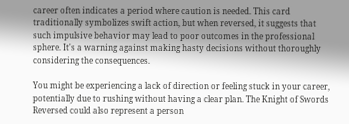career often indicates a period where caution is needed. This card traditionally symbolizes swift action, but when reversed, it suggests that such impulsive behavior may lead to poor outcomes in the professional sphere. It's a warning against making hasty decisions without thoroughly considering the consequences.

You might be experiencing a lack of direction or feeling stuck in your career, potentially due to rushing without having a clear plan. The Knight of Swords Reversed could also represent a person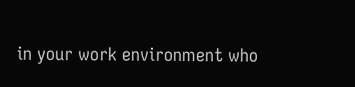in your work environment who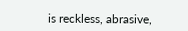is reckless, abrasive,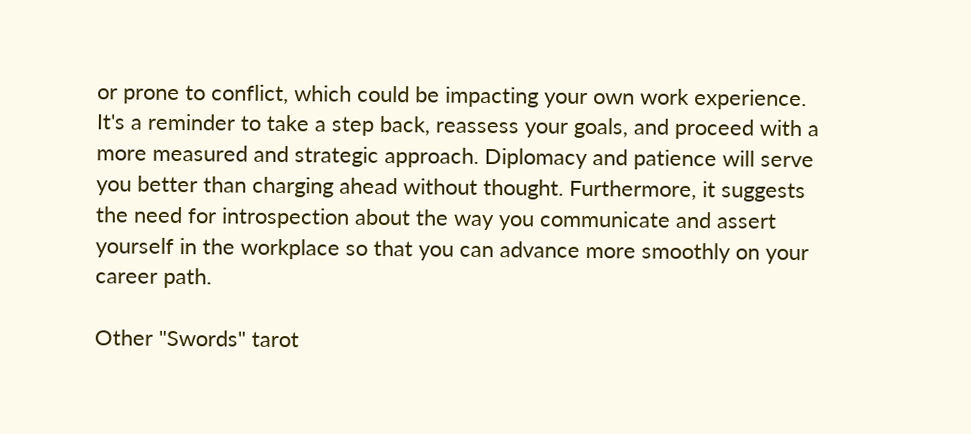or prone to conflict, which could be impacting your own work experience. It's a reminder to take a step back, reassess your goals, and proceed with a more measured and strategic approach. Diplomacy and patience will serve you better than charging ahead without thought. Furthermore, it suggests the need for introspection about the way you communicate and assert yourself in the workplace so that you can advance more smoothly on your career path.

Other "Swords" tarot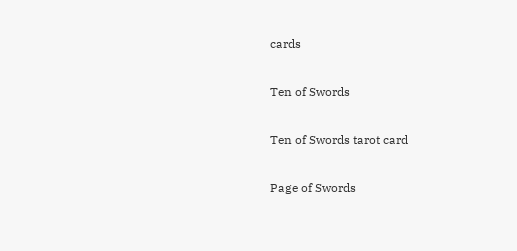cards

Ten of Swords

Ten of Swords tarot card

Page of Swords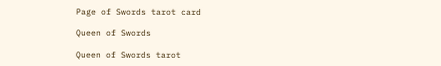Page of Swords tarot card

Queen of Swords

Queen of Swords tarot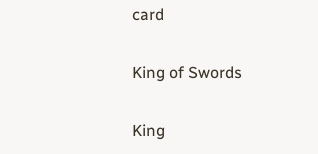card

King of Swords

King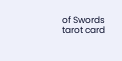of Swords tarot card